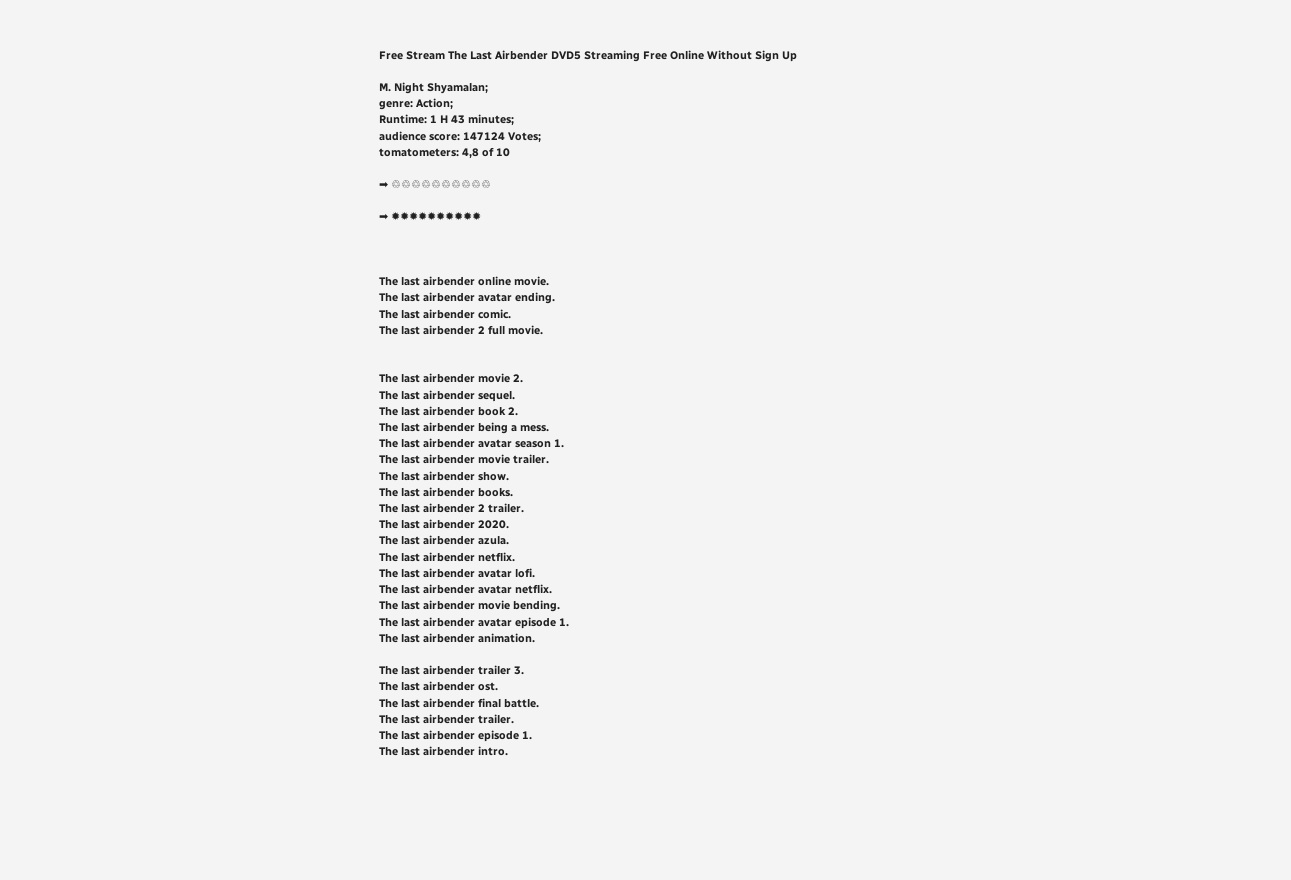Free Stream The Last Airbender DVD5 Streaming Free Online Without Sign Up

M. Night Shyamalan;
genre: Action;
Runtime: 1 H 43 minutes;
audience score: 147124 Votes;
tomatometers: 4,8 of 10

➡ ♲♲♲♲♲♲♲♲♲♲

➡ ✹✹✹✹✹✹✹✹✹✹



The last airbender online movie.
The last airbender avatar ending.
The last airbender comic.
The last airbender 2 full movie.


The last airbender movie 2.
The last airbender sequel.
The last airbender book 2.
The last airbender being a mess.
The last airbender avatar season 1.
The last airbender movie trailer.
The last airbender show.
The last airbender books.
The last airbender 2 trailer.
The last airbender 2020.
The last airbender azula.
The last airbender netflix.
The last airbender avatar lofi.
The last airbender avatar netflix.
The last airbender movie bending.
The last airbender avatar episode 1.
The last airbender animation.

The last airbender trailer 3.
The last airbender ost.
The last airbender final battle.
The last airbender trailer.
The last airbender episode 1.
The last airbender intro.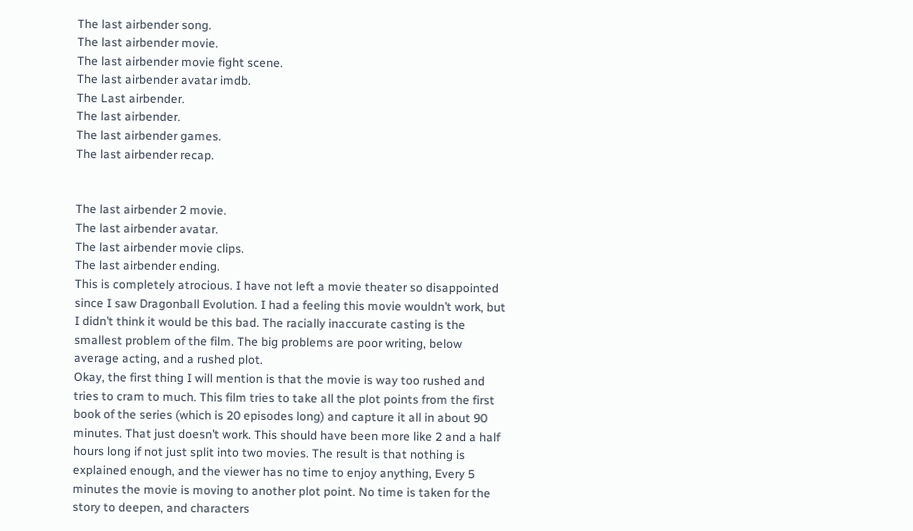The last airbender song.
The last airbender movie.
The last airbender movie fight scene.
The last airbender avatar imdb.
The Last airbender.
The last airbender.
The last airbender games.
The last airbender recap.


The last airbender 2 movie.
The last airbender avatar.
The last airbender movie clips.
The last airbender ending.
This is completely atrocious. I have not left a movie theater so disappointed since I saw Dragonball Evolution. I had a feeling this movie wouldn’t work, but I didn’t think it would be this bad. The racially inaccurate casting is the smallest problem of the film. The big problems are poor writing, below average acting, and a rushed plot.
Okay, the first thing I will mention is that the movie is way too rushed and tries to cram to much. This film tries to take all the plot points from the first book of the series (which is 20 episodes long) and capture it all in about 90 minutes. That just doesn’t work. This should have been more like 2 and a half hours long if not just split into two movies. The result is that nothing is explained enough, and the viewer has no time to enjoy anything, Every 5 minutes the movie is moving to another plot point. No time is taken for the story to deepen, and characters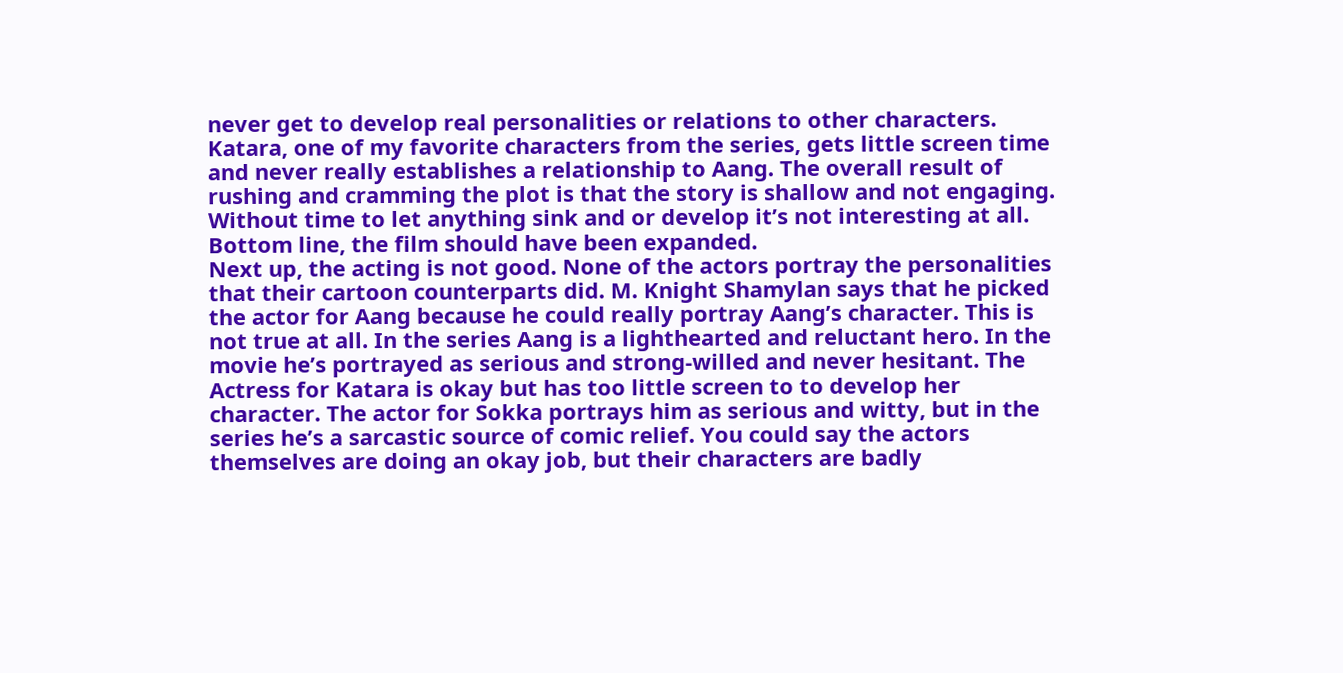never get to develop real personalities or relations to other characters. Katara, one of my favorite characters from the series, gets little screen time and never really establishes a relationship to Aang. The overall result of rushing and cramming the plot is that the story is shallow and not engaging. Without time to let anything sink and or develop it’s not interesting at all. Bottom line, the film should have been expanded.
Next up, the acting is not good. None of the actors portray the personalities that their cartoon counterparts did. M. Knight Shamylan says that he picked the actor for Aang because he could really portray Aang’s character. This is not true at all. In the series Aang is a lighthearted and reluctant hero. In the movie he’s portrayed as serious and strong-willed and never hesitant. The Actress for Katara is okay but has too little screen to to develop her character. The actor for Sokka portrays him as serious and witty, but in the series he’s a sarcastic source of comic relief. You could say the actors themselves are doing an okay job, but their characters are badly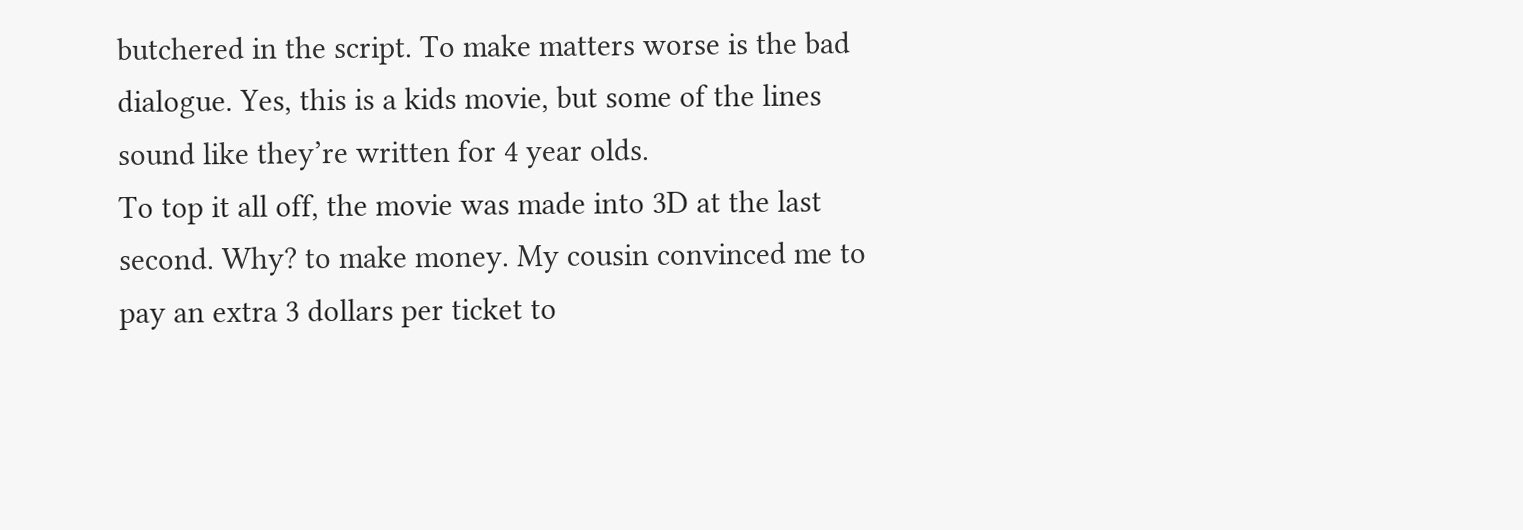butchered in the script. To make matters worse is the bad dialogue. Yes, this is a kids movie, but some of the lines sound like they’re written for 4 year olds.
To top it all off, the movie was made into 3D at the last second. Why? to make money. My cousin convinced me to pay an extra 3 dollars per ticket to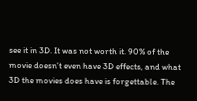see it in 3D. It was not worth it. 90% of the movie doesn’t even have 3D effects, and what 3D the movies does have is forgettable. The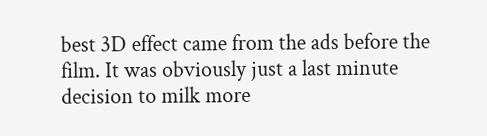best 3D effect came from the ads before the film. It was obviously just a last minute decision to milk more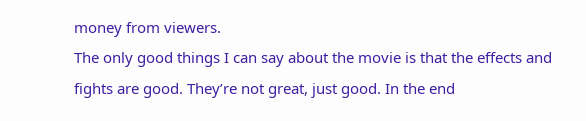money from viewers.
The only good things I can say about the movie is that the effects and fights are good. They’re not great, just good. In the end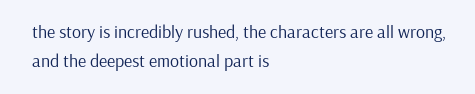the story is incredibly rushed, the characters are all wrong, and the deepest emotional part is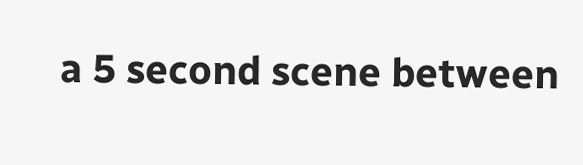a 5 second scene between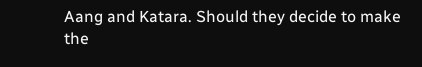Aang and Katara. Should they decide to make the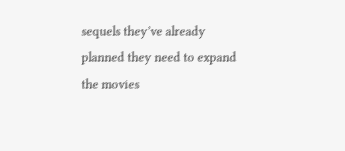sequels they’ve already planned they need to expand the movies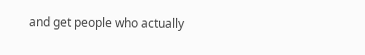and get people who actually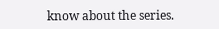know about the series.